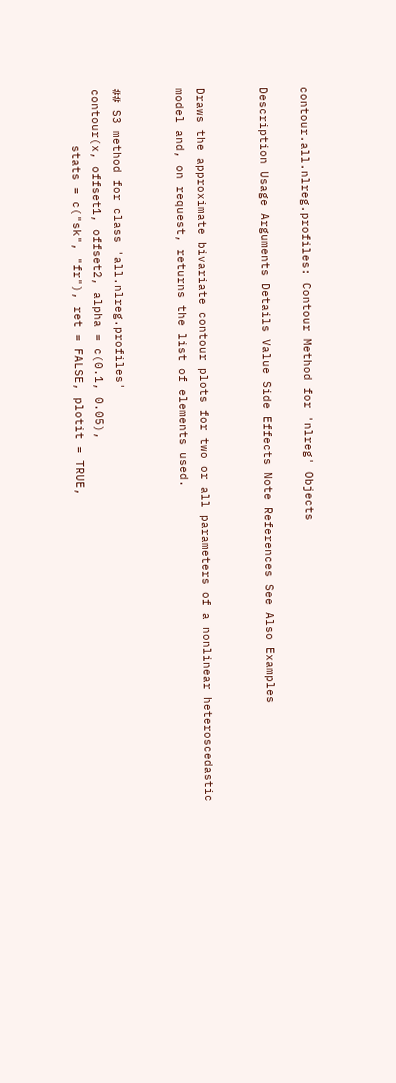contour.all.nlreg.profiles: Contour Method for 'nlreg' Objects

Description Usage Arguments Details Value Side Effects Note References See Also Examples


Draws the approximate bivariate contour plots for two or all parameters of a nonlinear heteroscedastic model and, on request, returns the list of elements used.


## S3 method for class 'all.nlreg.profiles'
contour(x, offset1, offset2, alpha = c(0.1, 0.05),
        stats = c("sk", "fr"), ret = FALSE, plotit = TRUE,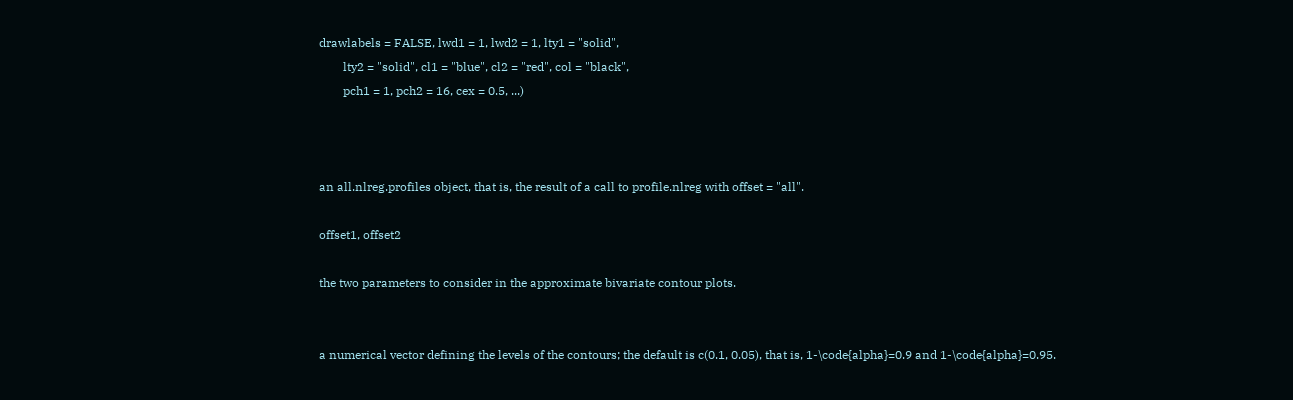drawlabels = FALSE, lwd1 = 1, lwd2 = 1, lty1 = "solid",
        lty2 = "solid", cl1 = "blue", cl2 = "red", col = "black",
        pch1 = 1, pch2 = 16, cex = 0.5, ...)



an all.nlreg.profiles object, that is, the result of a call to profile.nlreg with offset = "all".

offset1, offset2

the two parameters to consider in the approximate bivariate contour plots.


a numerical vector defining the levels of the contours; the default is c(0.1, 0.05), that is, 1-\code{alpha}=0.9 and 1-\code{alpha}=0.95.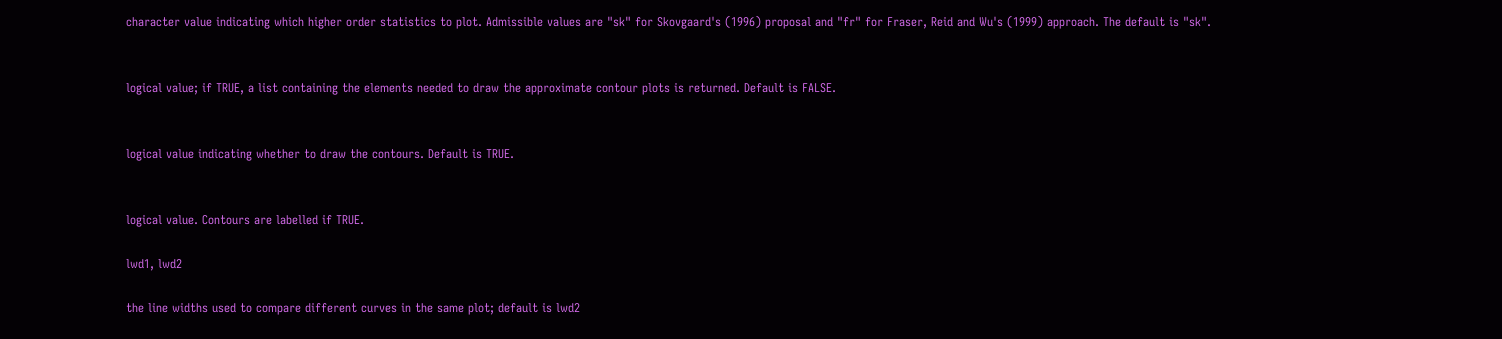character value indicating which higher order statistics to plot. Admissible values are "sk" for Skovgaard's (1996) proposal and "fr" for Fraser, Reid and Wu's (1999) approach. The default is "sk".


logical value; if TRUE, a list containing the elements needed to draw the approximate contour plots is returned. Default is FALSE.


logical value indicating whether to draw the contours. Default is TRUE.


logical value. Contours are labelled if TRUE.

lwd1, lwd2

the line widths used to compare different curves in the same plot; default is lwd2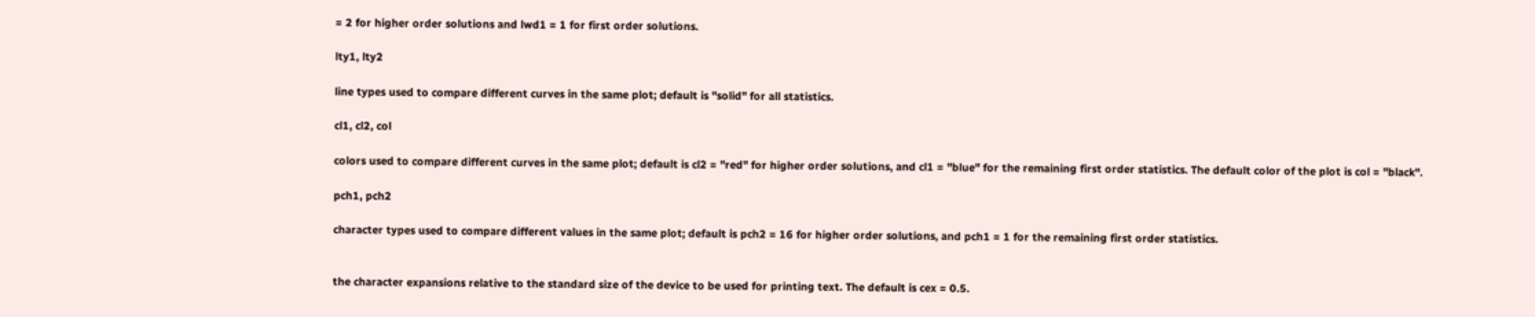= 2 for higher order solutions and lwd1 = 1 for first order solutions.

lty1, lty2

line types used to compare different curves in the same plot; default is "solid" for all statistics.

cl1, cl2, col

colors used to compare different curves in the same plot; default is cl2 = "red" for higher order solutions, and cl1 = "blue" for the remaining first order statistics. The default color of the plot is col = "black".

pch1, pch2

character types used to compare different values in the same plot; default is pch2 = 16 for higher order solutions, and pch1 = 1 for the remaining first order statistics.


the character expansions relative to the standard size of the device to be used for printing text. The default is cex = 0.5.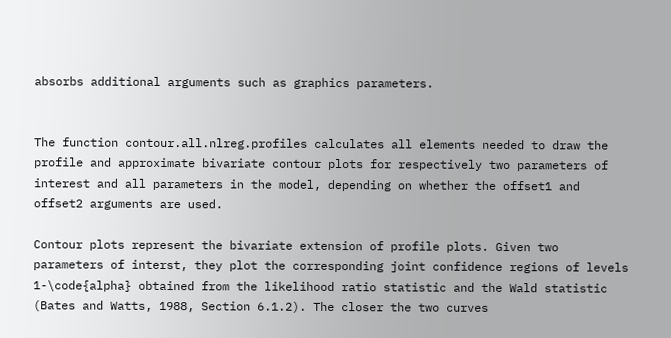absorbs additional arguments such as graphics parameters.


The function contour.all.nlreg.profiles calculates all elements needed to draw the profile and approximate bivariate contour plots for respectively two parameters of interest and all parameters in the model, depending on whether the offset1 and offset2 arguments are used.

Contour plots represent the bivariate extension of profile plots. Given two parameters of interst, they plot the corresponding joint confidence regions of levels 1-\code{alpha} obtained from the likelihood ratio statistic and the Wald statistic (Bates and Watts, 1988, Section 6.1.2). The closer the two curves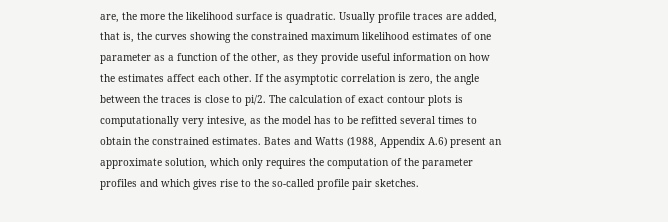are, the more the likelihood surface is quadratic. Usually profile traces are added, that is, the curves showing the constrained maximum likelihood estimates of one parameter as a function of the other, as they provide useful information on how the estimates affect each other. If the asymptotic correlation is zero, the angle between the traces is close to pi/2. The calculation of exact contour plots is computationally very intesive, as the model has to be refitted several times to obtain the constrained estimates. Bates and Watts (1988, Appendix A.6) present an approximate solution, which only requires the computation of the parameter profiles and which gives rise to the so-called profile pair sketches.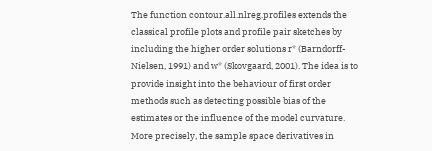The function contour.all.nlreg.profiles extends the classical profile plots and profile pair sketches by including the higher order solutions r* (Barndorff-Nielsen, 1991) and w* (Skovgaard, 2001). The idea is to provide insight into the behaviour of first order methods such as detecting possible bias of the estimates or the influence of the model curvature. More precisely, the sample space derivatives in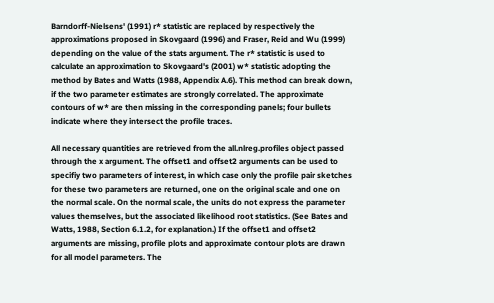Barndorff-Nielsens' (1991) r* statistic are replaced by respectively the approximations proposed in Skovgaard (1996) and Fraser, Reid and Wu (1999) depending on the value of the stats argument. The r* statistic is used to calculate an approximation to Skovgaard's (2001) w* statistic adopting the method by Bates and Watts (1988, Appendix A.6). This method can break down, if the two parameter estimates are strongly correlated. The approximate contours of w* are then missing in the corresponding panels; four bullets indicate where they intersect the profile traces.

All necessary quantities are retrieved from the all.nlreg.profiles object passed through the x argument. The offset1 and offset2 arguments can be used to specifiy two parameters of interest, in which case only the profile pair sketches for these two parameters are returned, one on the original scale and one on the normal scale. On the normal scale, the units do not express the parameter values themselves, but the associated likelihood root statistics. (See Bates and Watts, 1988, Section 6.1.2, for explanation.) If the offset1 and offset2 arguments are missing, profile plots and approximate contour plots are drawn for all model parameters. The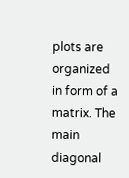plots are organized in form of a matrix. The main diagonal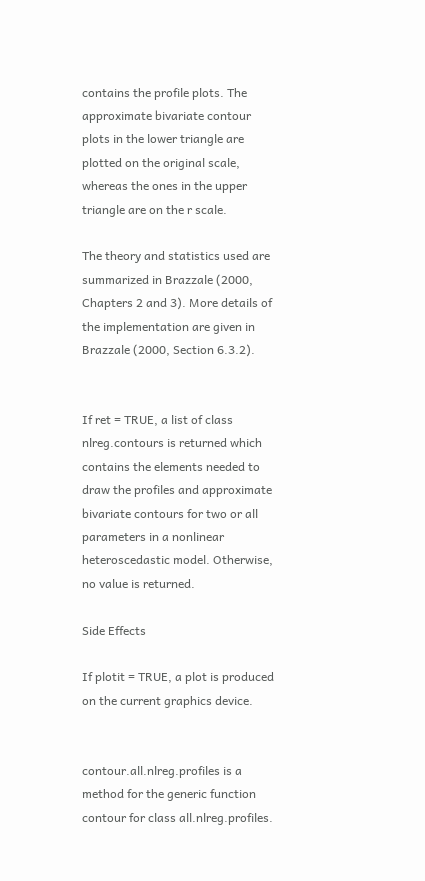contains the profile plots. The approximate bivariate contour plots in the lower triangle are plotted on the original scale, whereas the ones in the upper triangle are on the r scale.

The theory and statistics used are summarized in Brazzale (2000, Chapters 2 and 3). More details of the implementation are given in Brazzale (2000, Section 6.3.2).


If ret = TRUE, a list of class nlreg.contours is returned which contains the elements needed to draw the profiles and approximate bivariate contours for two or all parameters in a nonlinear heteroscedastic model. Otherwise, no value is returned.

Side Effects

If plotit = TRUE, a plot is produced on the current graphics device.


contour.all.nlreg.profiles is a method for the generic function contour for class all.nlreg.profiles.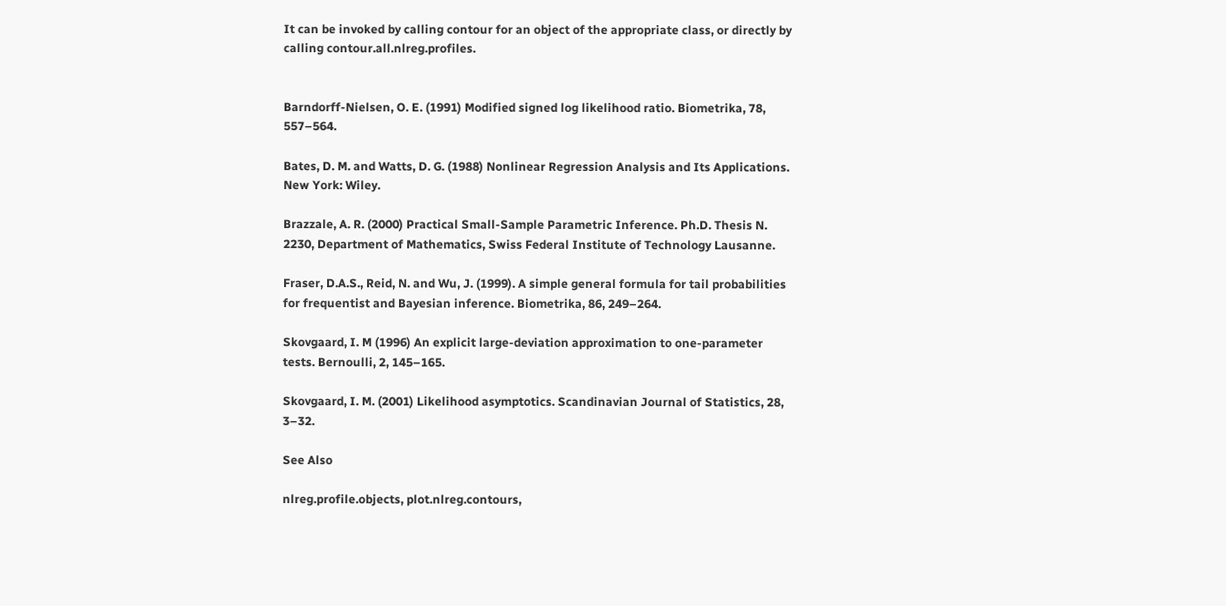It can be invoked by calling contour for an object of the appropriate class, or directly by calling contour.all.nlreg.profiles.


Barndorff-Nielsen, O. E. (1991) Modified signed log likelihood ratio. Biometrika, 78, 557–564.

Bates, D. M. and Watts, D. G. (1988) Nonlinear Regression Analysis and Its Applications. New York: Wiley.

Brazzale, A. R. (2000) Practical Small-Sample Parametric Inference. Ph.D. Thesis N. 2230, Department of Mathematics, Swiss Federal Institute of Technology Lausanne.

Fraser, D.A.S., Reid, N. and Wu, J. (1999). A simple general formula for tail probabilities for frequentist and Bayesian inference. Biometrika, 86, 249–264.

Skovgaard, I. M (1996) An explicit large-deviation approximation to one-parameter tests. Bernoulli, 2, 145–165.

Skovgaard, I. M. (2001) Likelihood asymptotics. Scandinavian Journal of Statistics, 28, 3–32.

See Also

nlreg.profile.objects, plot.nlreg.contours,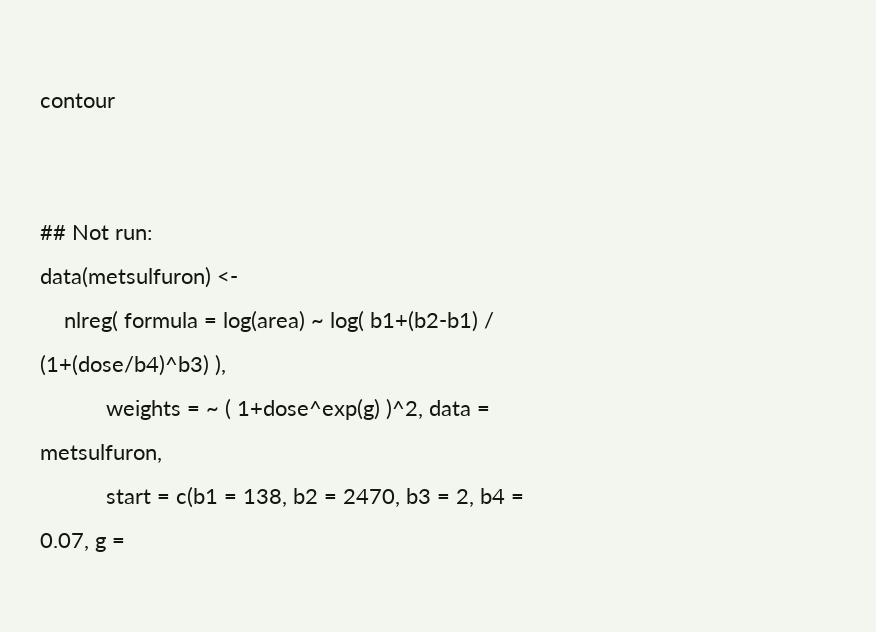contour


## Not run:
data(metsulfuron) <-
    nlreg( formula = log(area) ~ log( b1+(b2-b1) / (1+(dose/b4)^b3) ),
           weights = ~ ( 1+dose^exp(g) )^2, data = metsulfuron,
           start = c(b1 = 138, b2 = 2470, b3 = 2, b4 = 0.07, g =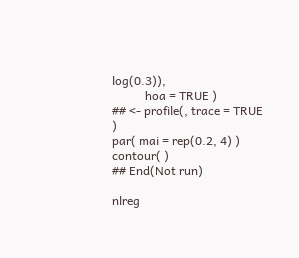log(0.3)),
           hoa = TRUE )
## <- profile(, trace = TRUE )
par( mai = rep(0.2, 4) )
contour( )
## End(Not run)

nlreg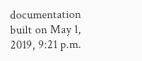documentation built on May 1, 2019, 9:21 p.m.